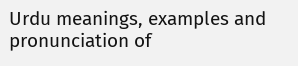Urdu meanings, examples and pronunciation of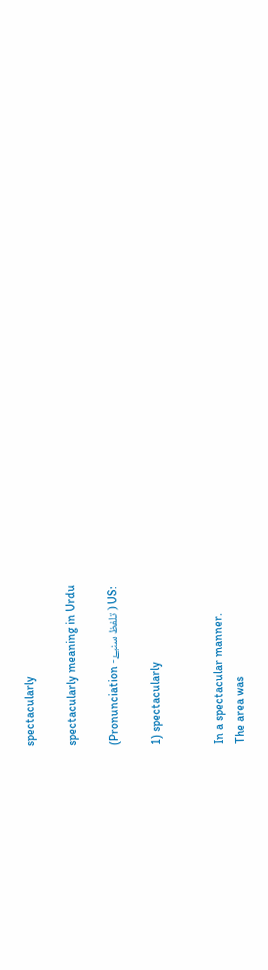spectacularly

spectacularly meaning in Urdu

(Pronunciation -تلفظ سنیۓ ) US:

1) spectacularly


In a spectacular manner.
The area was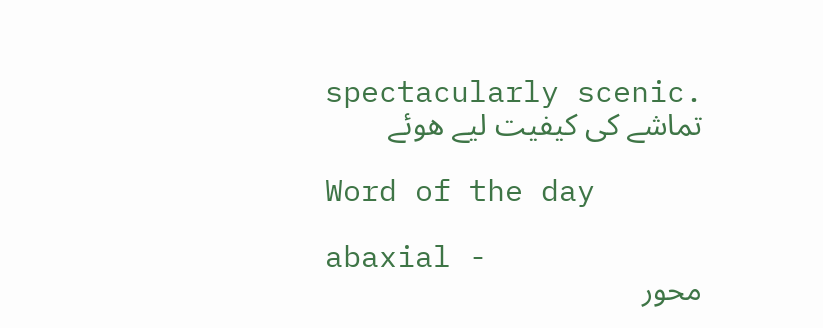spectacularly scenic.
تماشے کی کیفیت لیے ھوئے

Word of the day

abaxial -
محور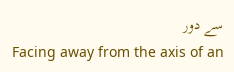سے دور
Facing away from the axis of an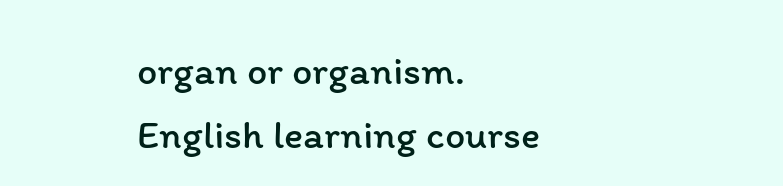organ or organism.
English learning course